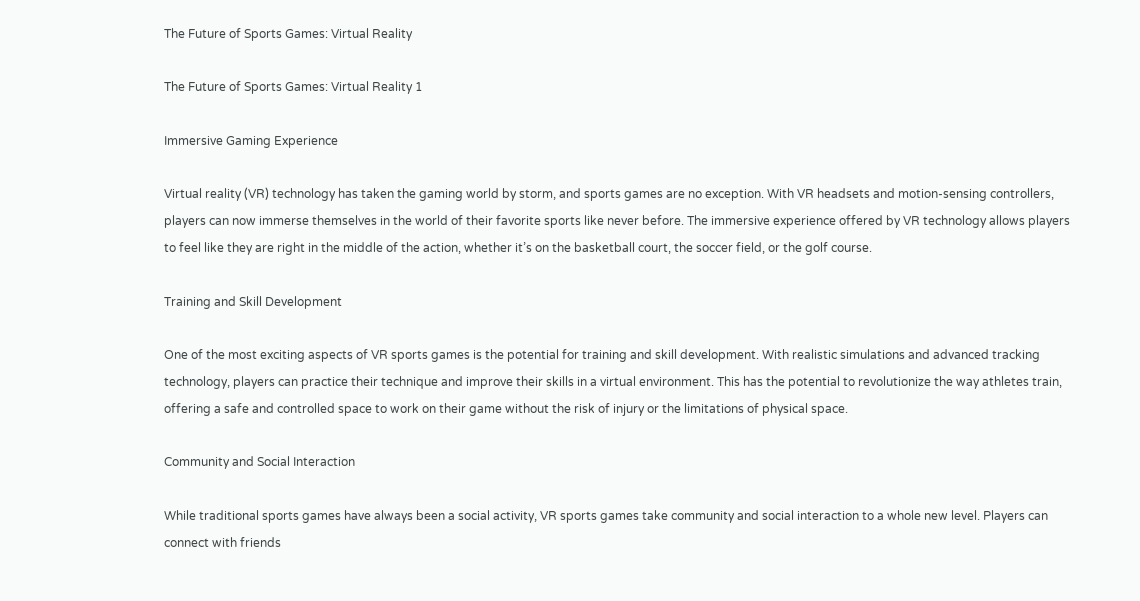The Future of Sports Games: Virtual Reality

The Future of Sports Games: Virtual Reality 1

Immersive Gaming Experience

Virtual reality (VR) technology has taken the gaming world by storm, and sports games are no exception. With VR headsets and motion-sensing controllers, players can now immerse themselves in the world of their favorite sports like never before. The immersive experience offered by VR technology allows players to feel like they are right in the middle of the action, whether it’s on the basketball court, the soccer field, or the golf course.

Training and Skill Development

One of the most exciting aspects of VR sports games is the potential for training and skill development. With realistic simulations and advanced tracking technology, players can practice their technique and improve their skills in a virtual environment. This has the potential to revolutionize the way athletes train, offering a safe and controlled space to work on their game without the risk of injury or the limitations of physical space.

Community and Social Interaction

While traditional sports games have always been a social activity, VR sports games take community and social interaction to a whole new level. Players can connect with friends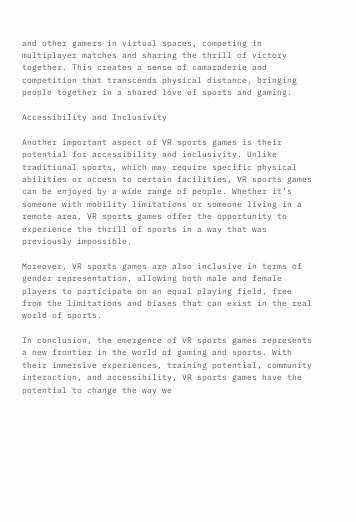and other gamers in virtual spaces, competing in multiplayer matches and sharing the thrill of victory together. This creates a sense of camaraderie and competition that transcends physical distance, bringing people together in a shared love of sports and gaming.

Accessibility and Inclusivity

Another important aspect of VR sports games is their potential for accessibility and inclusivity. Unlike traditional sports, which may require specific physical abilities or access to certain facilities, VR sports games can be enjoyed by a wide range of people. Whether it’s someone with mobility limitations or someone living in a remote area, VR sports games offer the opportunity to experience the thrill of sports in a way that was previously impossible.

Moreover, VR sports games are also inclusive in terms of gender representation, allowing both male and female players to participate on an equal playing field, free from the limitations and biases that can exist in the real world of sports.

In conclusion, the emergence of VR sports games represents a new frontier in the world of gaming and sports. With their immersive experiences, training potential, community interaction, and accessibility, VR sports games have the potential to change the way we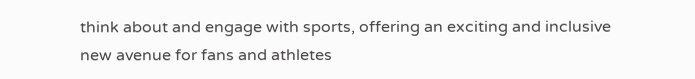think about and engage with sports, offering an exciting and inclusive new avenue for fans and athletes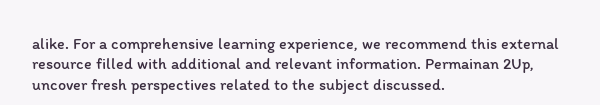alike. For a comprehensive learning experience, we recommend this external resource filled with additional and relevant information. Permainan 2Up, uncover fresh perspectives related to the subject discussed.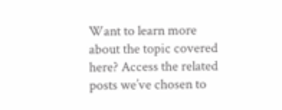Want to learn more about the topic covered here? Access the related posts we’ve chosen to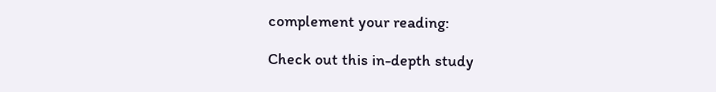complement your reading:

Check out this in-depth study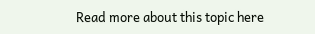Read more about this topic here